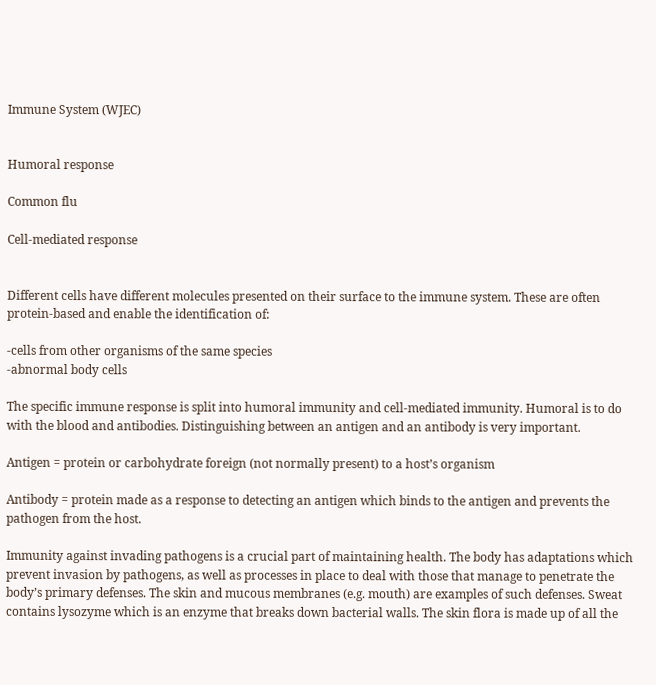Immune System (WJEC)


Humoral response

Common flu

Cell-mediated response


Different cells have different molecules presented on their surface to the immune system. These are often protein-based and enable the identification of:

-cells from other organisms of the same species
-abnormal body cells

The specific immune response is split into humoral immunity and cell-mediated immunity. Humoral is to do with the blood and antibodies. Distinguishing between an antigen and an antibody is very important.

Antigen = protein or carbohydrate foreign (not normally present) to a host’s organism

Antibody = protein made as a response to detecting an antigen which binds to the antigen and prevents the pathogen from the host.

Immunity against invading pathogens is a crucial part of maintaining health. The body has adaptations which prevent invasion by pathogens, as well as processes in place to deal with those that manage to penetrate the body’s primary defenses. The skin and mucous membranes (e.g. mouth) are examples of such defenses. Sweat contains lysozyme which is an enzyme that breaks down bacterial walls. The skin flora is made up of all the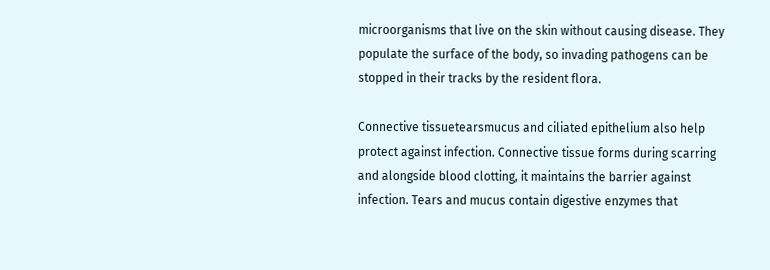microorganisms that live on the skin without causing disease. They populate the surface of the body, so invading pathogens can be stopped in their tracks by the resident flora.

Connective tissuetearsmucus and ciliated epithelium also help protect against infection. Connective tissue forms during scarring and alongside blood clotting, it maintains the barrier against infection. Tears and mucus contain digestive enzymes that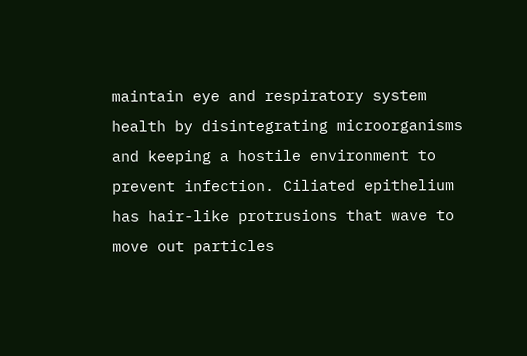maintain eye and respiratory system health by disintegrating microorganisms and keeping a hostile environment to prevent infection. Ciliated epithelium has hair-like protrusions that wave to move out particles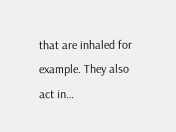that are inhaled for example. They also act in…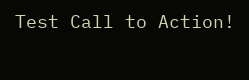Test Call to Action!